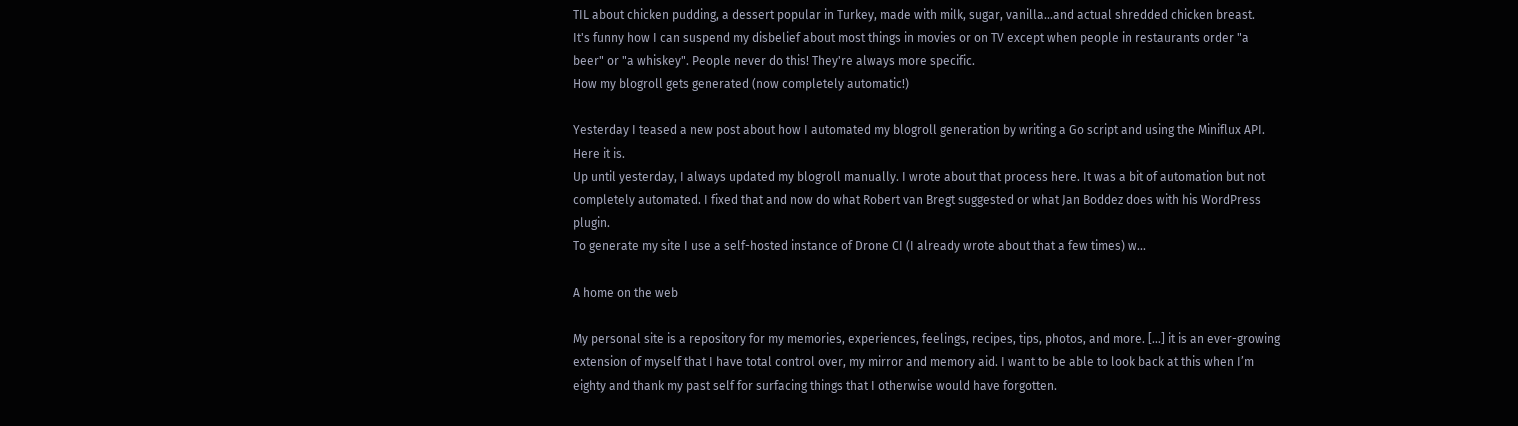TIL about chicken pudding, a dessert popular in Turkey, made with milk, sugar, vanilla...and actual shredded chicken breast.
It's funny how I can suspend my disbelief about most things in movies or on TV except when people in restaurants order "a beer" or "a whiskey". People never do this! They're always more specific.
How my blogroll gets generated (now completely automatic!)

Yesterday I teased a new post about how I automated my blogroll generation by writing a Go script and using the Miniflux API. Here it is.
Up until yesterday, I always updated my blogroll manually. I wrote about that process here. It was a bit of automation but not completely automated. I fixed that and now do what Robert van Bregt suggested or what Jan Boddez does with his WordPress plugin.
To generate my site I use a self-hosted instance of Drone CI (I already wrote about that a few times) w...

A home on the web

My personal site is a repository for my memories, experiences, feelings, recipes, tips, photos, and more. […] it is an ever-growing extension of myself that I have total control over, my mirror and memory aid. I want to be able to look back at this when I’m eighty and thank my past self for surfacing things that I otherwise would have forgotten.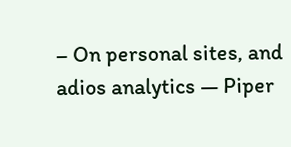– On personal sites, and adios analytics — Piper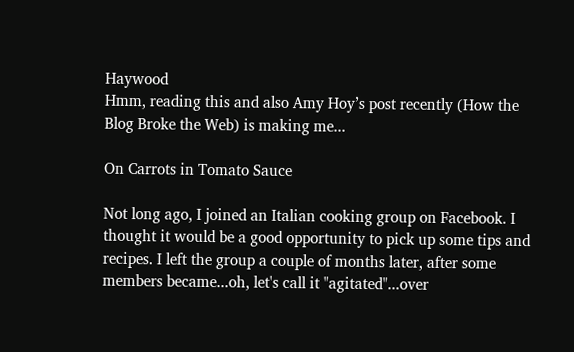Haywood
Hmm, reading this and also Amy Hoy’s post recently (How the Blog Broke the Web) is making me...

On Carrots in Tomato Sauce

Not long ago, I joined an Italian cooking group on Facebook. I thought it would be a good opportunity to pick up some tips and recipes. I left the group a couple of months later, after some members became...oh, let's call it "agitated"...over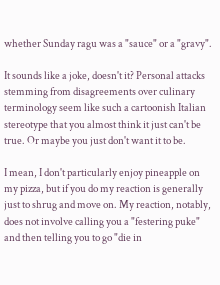whether Sunday ragu was a "sauce" or a "gravy".

It sounds like a joke, doesn't it? Personal attacks stemming from disagreements over culinary terminology seem like such a cartoonish Italian stereotype that you almost think it just can't be true. Or maybe you just don't want it to be.

I mean, I don't particularly enjoy pineapple on my pizza, but if you do my reaction is generally just to shrug and move on. My reaction, notably, does not involve calling you a "festering puke" and then telling you to go "die in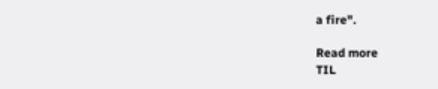a fire".

Read more
TIL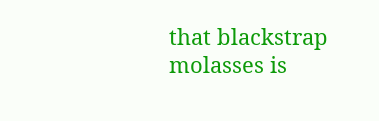that blackstrap molasses is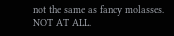not the same as fancy molasses.  NOT AT ALL.